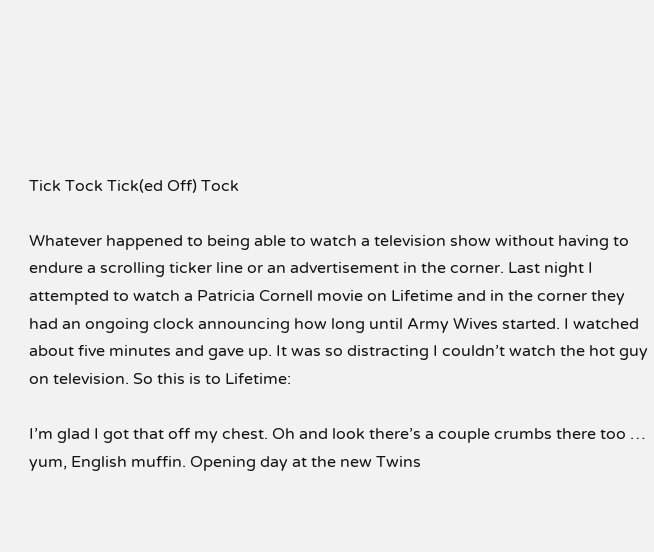Tick Tock Tick(ed Off) Tock

Whatever happened to being able to watch a television show without having to endure a scrolling ticker line or an advertisement in the corner. Last night I attempted to watch a Patricia Cornell movie on Lifetime and in the corner they had an ongoing clock announcing how long until Army Wives started. I watched about five minutes and gave up. It was so distracting I couldn’t watch the hot guy on television. So this is to Lifetime:

I’m glad I got that off my chest. Oh and look there’s a couple crumbs there too … yum, English muffin. Opening day at the new Twins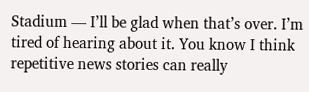Stadium — I’ll be glad when that’s over. I’m tired of hearing about it. You know I think repetitive news stories can really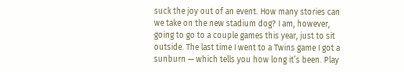suck the joy out of an event. How many stories can we take on the new stadium dog? I am, however, going to go to a couple games this year, just to sit outside. The last time I went to a Twins game I got a sunburn — which tells you how long it’s been. Play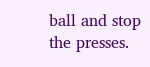ball and stop the presses.